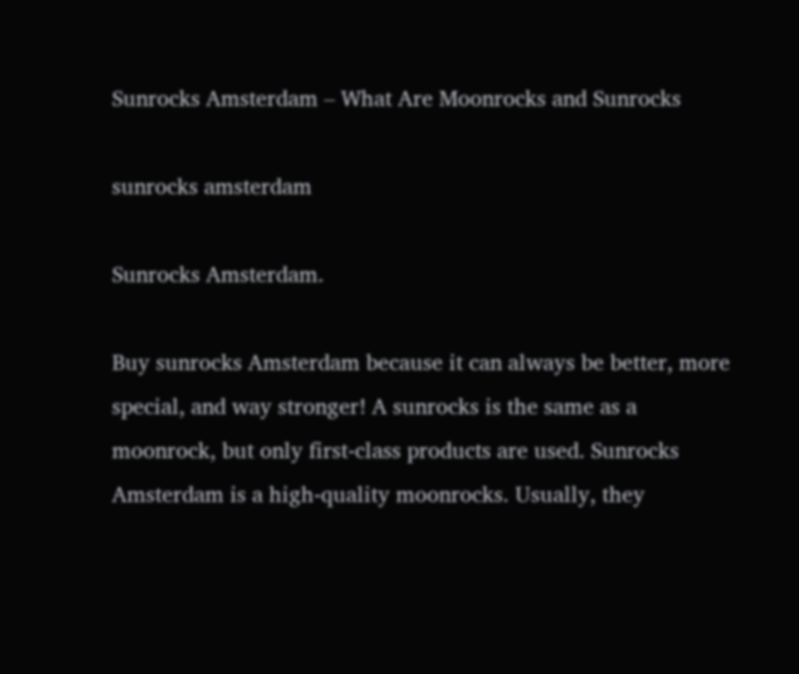Sunrocks Amsterdam – What Are Moonrocks and Sunrocks

sunrocks amsterdam

Sunrocks Amsterdam.

Buy sunrocks Amsterdam because it can always be better, more special, and way stronger! A sunrocks is the same as a moonrock, but only first-class products are used. Sunrocks Amsterdam is a high-quality moonrocks. Usually, they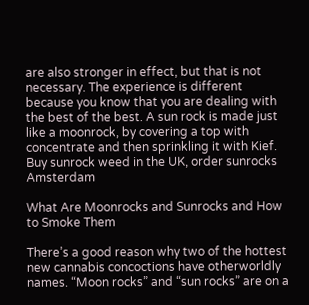are also stronger in effect, but that is not necessary. The experience is different because you know that you are dealing with the best of the best. A sun rock is made just like a moonrock, by covering a top with concentrate and then sprinkling it with Kief. Buy sunrock weed in the UK, order sunrocks Amsterdam

What Are Moonrocks and Sunrocks and How to Smoke Them

There’s a good reason why two of the hottest new cannabis concoctions have otherworldly names. “Moon rocks” and “sun rocks” are on a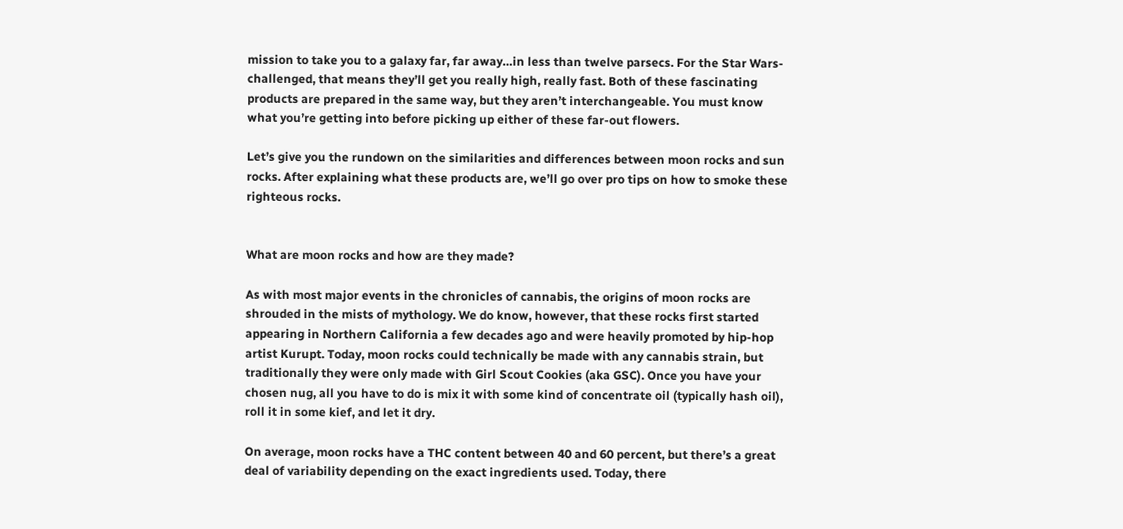mission to take you to a galaxy far, far away…in less than twelve parsecs. For the Star Wars-challenged, that means they’ll get you really high, really fast. Both of these fascinating products are prepared in the same way, but they aren’t interchangeable. You must know what you’re getting into before picking up either of these far-out flowers.

Let’s give you the rundown on the similarities and differences between moon rocks and sun rocks. After explaining what these products are, we’ll go over pro tips on how to smoke these righteous rocks.


What are moon rocks and how are they made?

As with most major events in the chronicles of cannabis, the origins of moon rocks are shrouded in the mists of mythology. We do know, however, that these rocks first started appearing in Northern California a few decades ago and were heavily promoted by hip-hop artist Kurupt. Today, moon rocks could technically be made with any cannabis strain, but traditionally they were only made with Girl Scout Cookies (aka GSC). Once you have your chosen nug, all you have to do is mix it with some kind of concentrate oil (typically hash oil), roll it in some kief, and let it dry.

On average, moon rocks have a THC content between 40 and 60 percent, but there’s a great deal of variability depending on the exact ingredients used. Today, there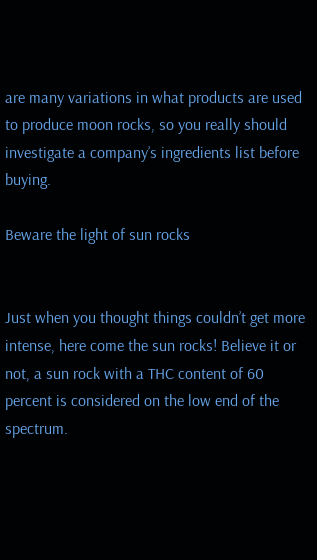are many variations in what products are used to produce moon rocks, so you really should investigate a company’s ingredients list before buying.

Beware the light of sun rocks


Just when you thought things couldn’t get more intense, here come the sun rocks! Believe it or not, a sun rock with a THC content of 60 percent is considered on the low end of the spectrum.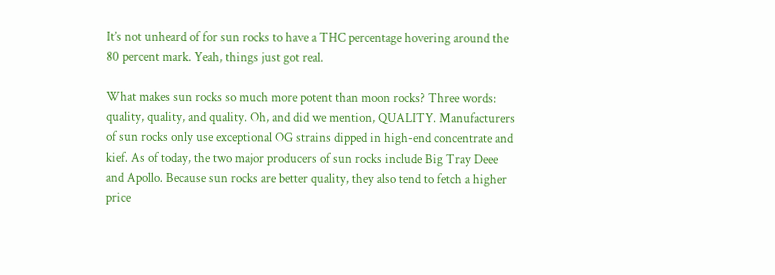It’s not unheard of for sun rocks to have a THC percentage hovering around the 80 percent mark. Yeah, things just got real.

What makes sun rocks so much more potent than moon rocks? Three words: quality, quality, and quality. Oh, and did we mention, QUALITY. Manufacturers of sun rocks only use exceptional OG strains dipped in high-end concentrate and kief. As of today, the two major producers of sun rocks include Big Tray Deee and Apollo. Because sun rocks are better quality, they also tend to fetch a higher price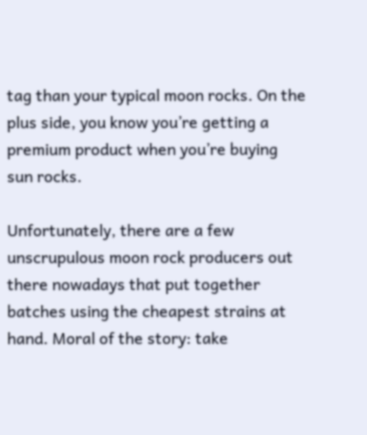tag than your typical moon rocks. On the plus side, you know you’re getting a premium product when you’re buying sun rocks.

Unfortunately, there are a few unscrupulous moon rock producers out there nowadays that put together batches using the cheapest strains at hand. Moral of the story: take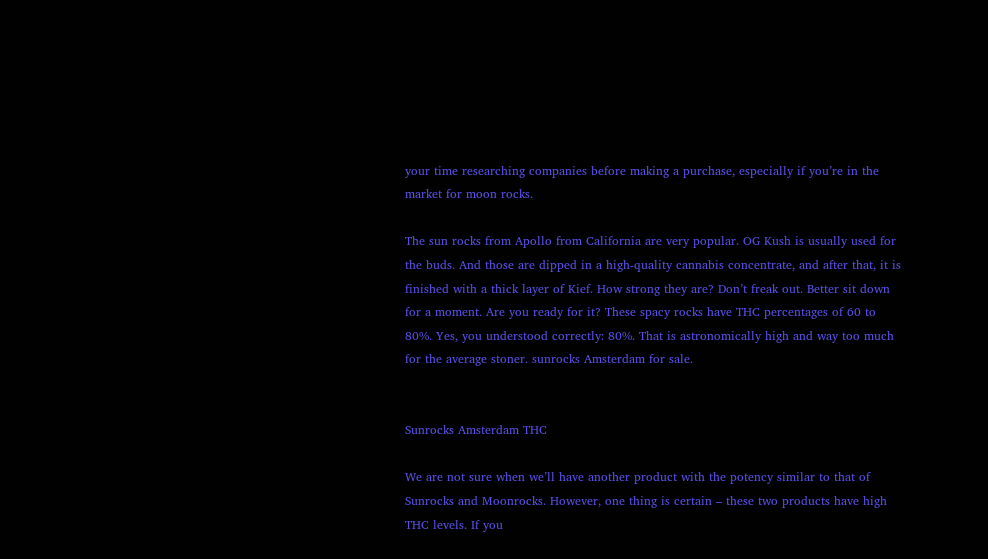your time researching companies before making a purchase, especially if you’re in the market for moon rocks.

The sun rocks from Apollo from California are very popular. OG Kush is usually used for the buds. And those are dipped in a high-quality cannabis concentrate, and after that, it is finished with a thick layer of Kief. How strong they are? Don’t freak out. Better sit down for a moment. Are you ready for it? These spacy rocks have THC percentages of 60 to 80%. Yes, you understood correctly: 80%. That is astronomically high and way too much for the average stoner. sunrocks Amsterdam for sale.


Sunrocks Amsterdam THC

We are not sure when we’ll have another product with the potency similar to that of Sunrocks and Moonrocks. However, one thing is certain – these two products have high THC levels. If you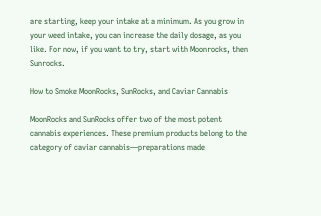are starting, keep your intake at a minimum. As you grow in your weed intake, you can increase the daily dosage, as you like. For now, if you want to try, start with Moonrocks, then Sunrocks.

How to Smoke MoonRocks, SunRocks, and Caviar Cannabis

MoonRocks and SunRocks offer two of the most potent cannabis experiences. These premium products belong to the category of caviar cannabis—preparations made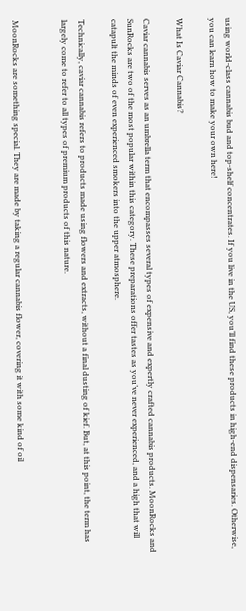using world-class cannabis bud and top-shelf concentrates. If you live in the US, you’ll find these products in high-end dispensaries. Otherwise, you can learn how to make your own here!

What Is Caviar Cannabis?

Caviar cannabis serves as an umbrella term that encompasses several types of expensive and expertly crafted cannabis products. MoonRocks and SunRocks are two of the most popular within this category. These preparations offer tastes as you’ve never experienced, and a high that will catapult the minds of even experienced smokers into the upper atmosphere.

Technically, caviar cannabis refers to products made using flowers and extracts, without a final dusting of kief. But, at this point, the term has largely come to refer to all types of premium products of this nature.


MoonRocks are something special. They are made by taking a regular cannabis flower, covering it with some kind of oil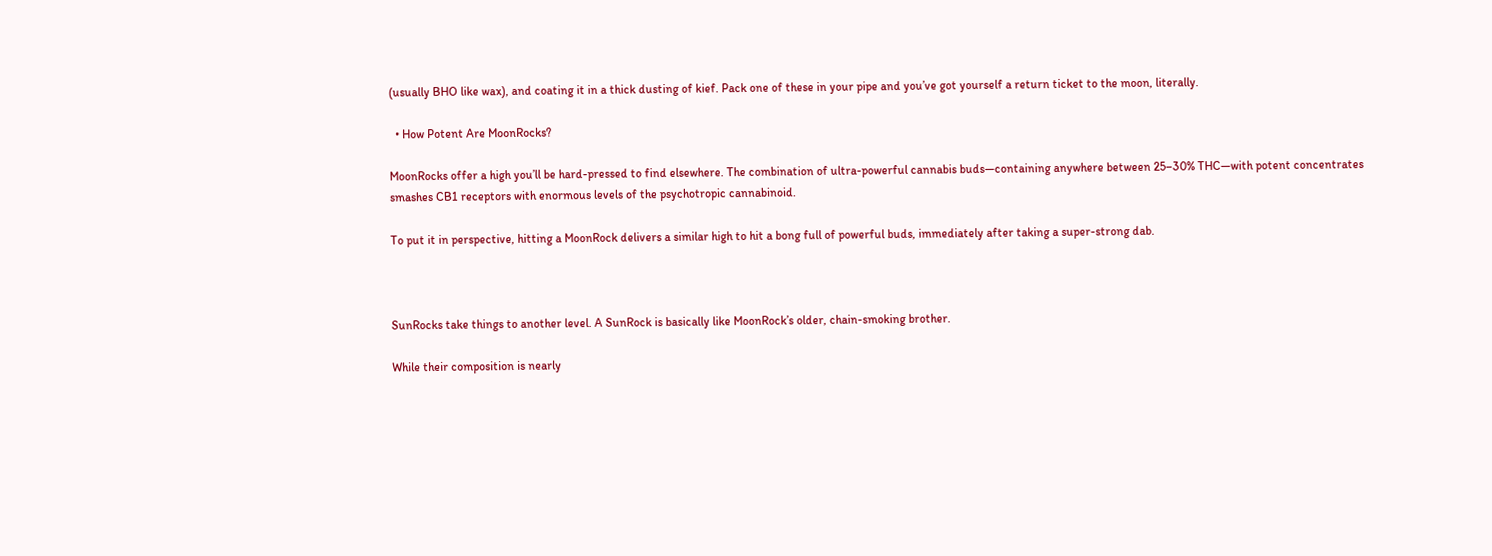(usually BHO like wax), and coating it in a thick dusting of kief. Pack one of these in your pipe and you’ve got yourself a return ticket to the moon, literally.

  • How Potent Are MoonRocks?

MoonRocks offer a high you’ll be hard-pressed to find elsewhere. The combination of ultra-powerful cannabis buds—containing anywhere between 25–30% THC—with potent concentrates smashes CB1 receptors with enormous levels of the psychotropic cannabinoid.

To put it in perspective, hitting a MoonRock delivers a similar high to hit a bong full of powerful buds, immediately after taking a super-strong dab.



SunRocks take things to another level. A SunRock is basically like MoonRock’s older, chain-smoking brother.

While their composition is nearly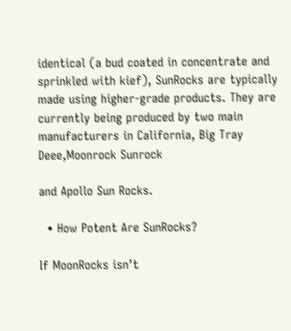identical (a bud coated in concentrate and sprinkled with kief), SunRocks are typically made using higher-grade products. They are currently being produced by two main manufacturers in California, Big Tray Deee,Moonrock Sunrock

and Apollo Sun Rocks.

  • How Potent Are SunRocks?

If MoonRocks isn’t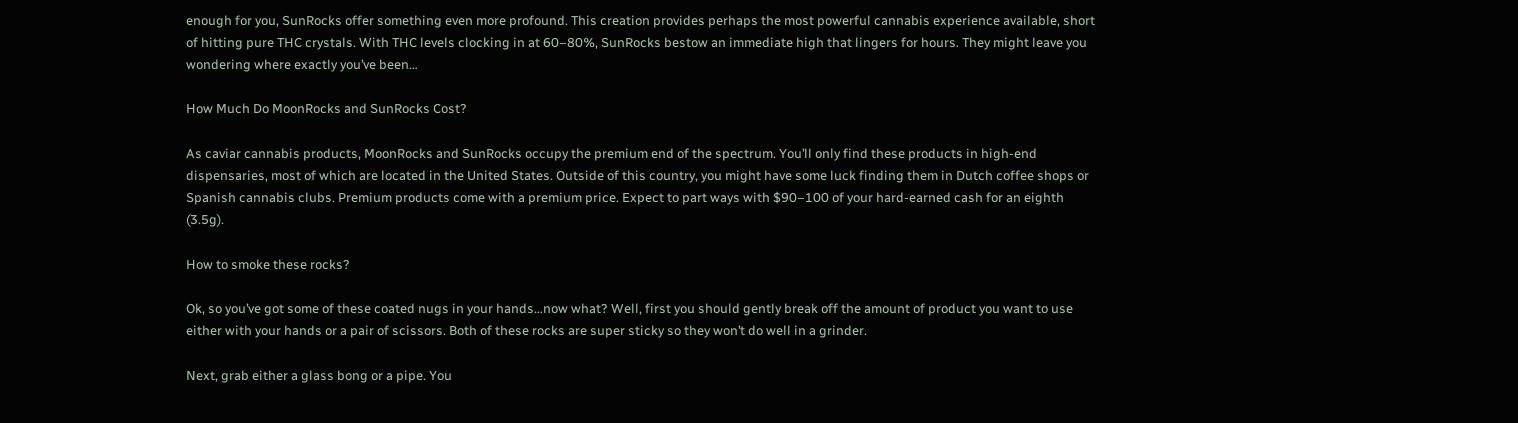enough for you, SunRocks offer something even more profound. This creation provides perhaps the most powerful cannabis experience available, short of hitting pure THC crystals. With THC levels clocking in at 60–80%, SunRocks bestow an immediate high that lingers for hours. They might leave you wondering where exactly you’ve been…

How Much Do MoonRocks and SunRocks Cost?

As caviar cannabis products, MoonRocks and SunRocks occupy the premium end of the spectrum. You’ll only find these products in high-end dispensaries, most of which are located in the United States. Outside of this country, you might have some luck finding them in Dutch coffee shops or Spanish cannabis clubs. Premium products come with a premium price. Expect to part ways with $90–100 of your hard-earned cash for an eighth (3.5g).

How to smoke these rocks?

Ok, so you’ve got some of these coated nugs in your hands…now what? Well, first you should gently break off the amount of product you want to use either with your hands or a pair of scissors. Both of these rocks are super sticky so they won’t do well in a grinder.

Next, grab either a glass bong or a pipe. You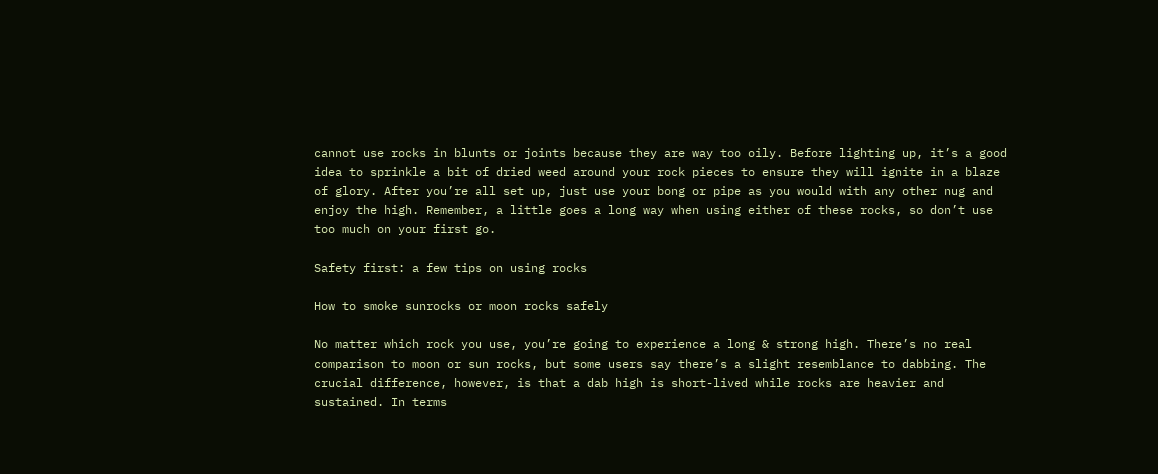cannot use rocks in blunts or joints because they are way too oily. Before lighting up, it’s a good idea to sprinkle a bit of dried weed around your rock pieces to ensure they will ignite in a blaze of glory. After you’re all set up, just use your bong or pipe as you would with any other nug and enjoy the high. Remember, a little goes a long way when using either of these rocks, so don’t use too much on your first go.

Safety first: a few tips on using rocks

How to smoke sunrocks or moon rocks safely

No matter which rock you use, you’re going to experience a long & strong high. There’s no real comparison to moon or sun rocks, but some users say there’s a slight resemblance to dabbing. The crucial difference, however, is that a dab high is short-lived while rocks are heavier and sustained. In terms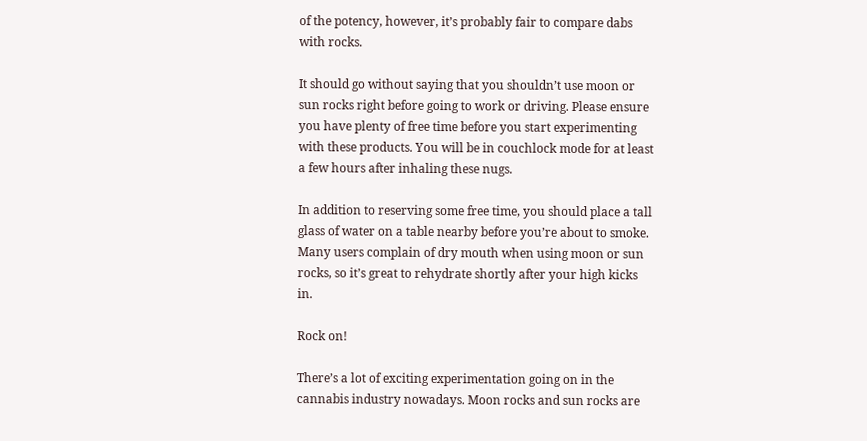of the potency, however, it’s probably fair to compare dabs with rocks.

It should go without saying that you shouldn’t use moon or sun rocks right before going to work or driving. Please ensure you have plenty of free time before you start experimenting with these products. You will be in couchlock mode for at least a few hours after inhaling these nugs.

In addition to reserving some free time, you should place a tall glass of water on a table nearby before you’re about to smoke. Many users complain of dry mouth when using moon or sun rocks, so it’s great to rehydrate shortly after your high kicks in.

Rock on!

There’s a lot of exciting experimentation going on in the cannabis industry nowadays. Moon rocks and sun rocks are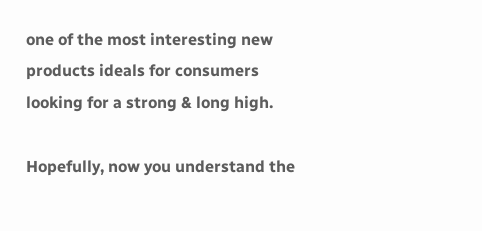one of the most interesting new products ideals for consumers looking for a strong & long high.

Hopefully, now you understand the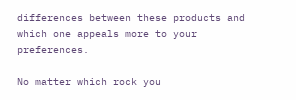differences between these products and which one appeals more to your preferences.

No matter which rock you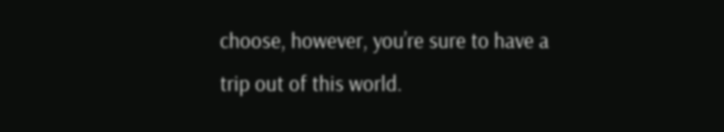choose, however, you’re sure to have a trip out of this world.